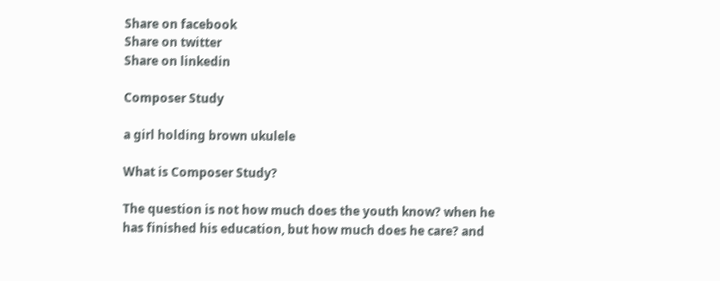Share on facebook
Share on twitter
Share on linkedin

Composer Study

a girl holding brown ukulele

What is Composer Study?

The question is not how much does the youth know? when he has finished his education, but how much does he care? and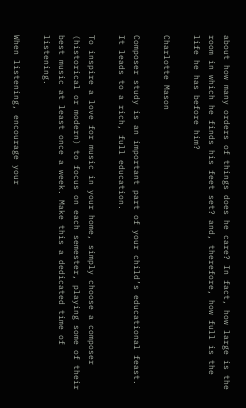about how many orders of things does he care? In fact, how large is the room in which he finds his feet set? and, therefore, how full is the life he has before him?

Charlotte Mason

Composer study is an important part of your child’s educational feast. It leads to a rich, full education.

To inspire a love for music in your home, simply choose a composer (historical or modern) to focus on each semester, playing some of their best music at least once a week. Make this a dedicated time of listening.

When listening, encourage your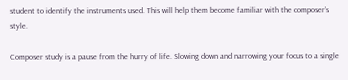student to identify the instruments used. This will help them become familiar with the composer’s style.

Composer study is a pause from the hurry of life. Slowing down and narrowing your focus to a single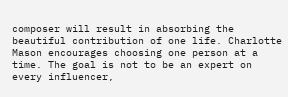composer will result in absorbing the beautiful contribution of one life. Charlotte Mason encourages choosing one person at a time. The goal is not to be an expert on every influencer,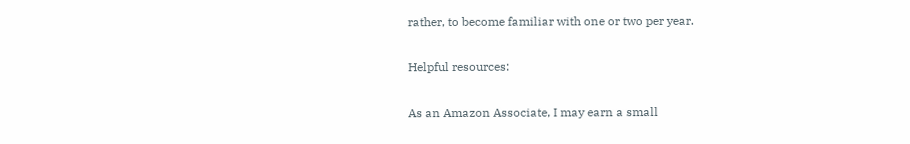rather, to become familiar with one or two per year.

Helpful resources:

As an Amazon Associate, I may earn a small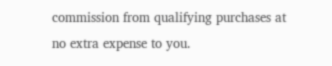commission from qualifying purchases at no extra expense to you.